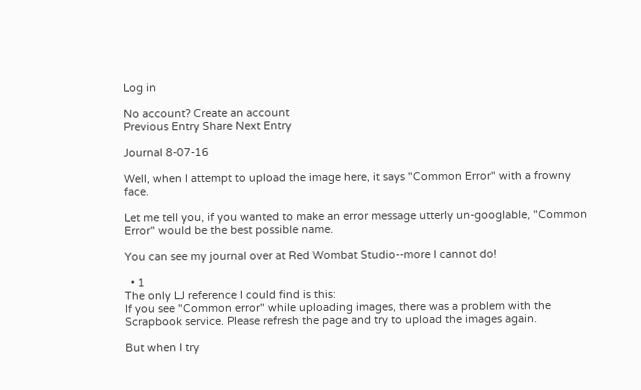Log in

No account? Create an account
Previous Entry Share Next Entry

Journal 8-07-16

Well, when I attempt to upload the image here, it says "Common Error" with a frowny face.

Let me tell you, if you wanted to make an error message utterly un-googlable, "Common Error" would be the best possible name.

You can see my journal over at Red Wombat Studio--more I cannot do!

  • 1
The only LJ reference I could find is this:
If you see "Common error" while uploading images, there was a problem with the Scrapbook service. Please refresh the page and try to upload the images again.

But when I try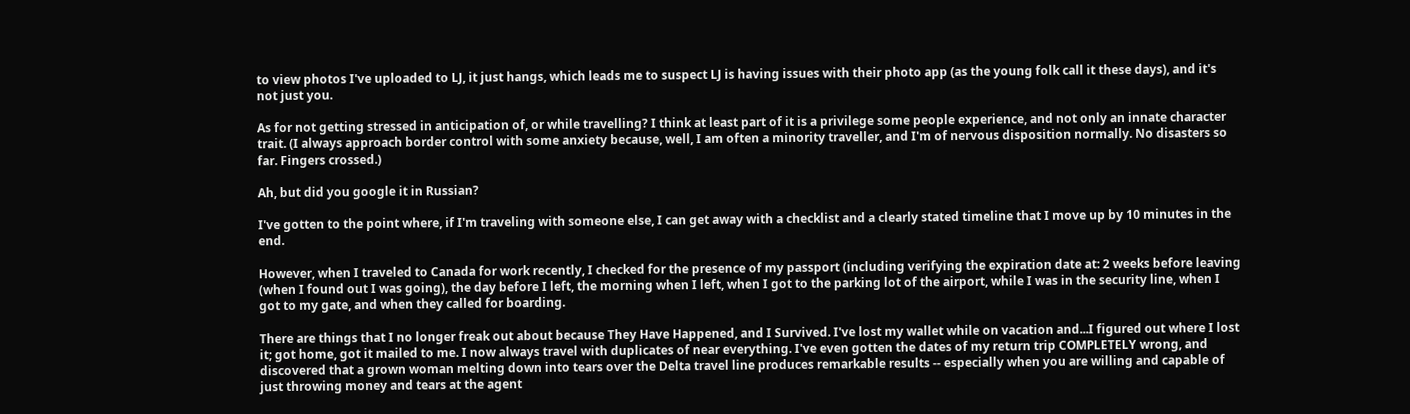to view photos I've uploaded to LJ, it just hangs, which leads me to suspect LJ is having issues with their photo app (as the young folk call it these days), and it's not just you.

As for not getting stressed in anticipation of, or while travelling? I think at least part of it is a privilege some people experience, and not only an innate character trait. (I always approach border control with some anxiety because, well, I am often a minority traveller, and I'm of nervous disposition normally. No disasters so far. Fingers crossed.)

Ah, but did you google it in Russian?

I've gotten to the point where, if I'm traveling with someone else, I can get away with a checklist and a clearly stated timeline that I move up by 10 minutes in the end.

However, when I traveled to Canada for work recently, I checked for the presence of my passport (including verifying the expiration date at: 2 weeks before leaving (when I found out I was going), the day before I left, the morning when I left, when I got to the parking lot of the airport, while I was in the security line, when I got to my gate, and when they called for boarding.

There are things that I no longer freak out about because They Have Happened, and I Survived. I've lost my wallet while on vacation and...I figured out where I lost it; got home, got it mailed to me. I now always travel with duplicates of near everything. I've even gotten the dates of my return trip COMPLETELY wrong, and discovered that a grown woman melting down into tears over the Delta travel line produces remarkable results -- especially when you are willing and capable of just throwing money and tears at the agent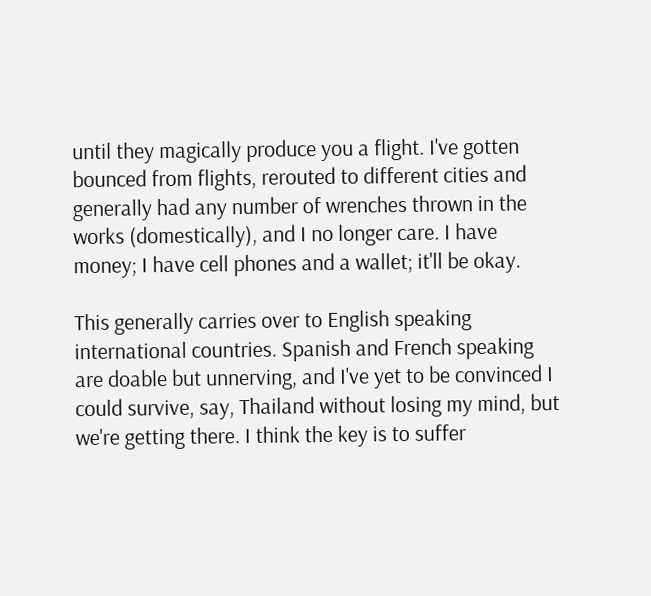until they magically produce you a flight. I've gotten bounced from flights, rerouted to different cities and generally had any number of wrenches thrown in the works (domestically), and I no longer care. I have money; I have cell phones and a wallet; it'll be okay.

This generally carries over to English speaking international countries. Spanish and French speaking are doable but unnerving, and I've yet to be convinced I could survive, say, Thailand without losing my mind, but we're getting there. I think the key is to suffer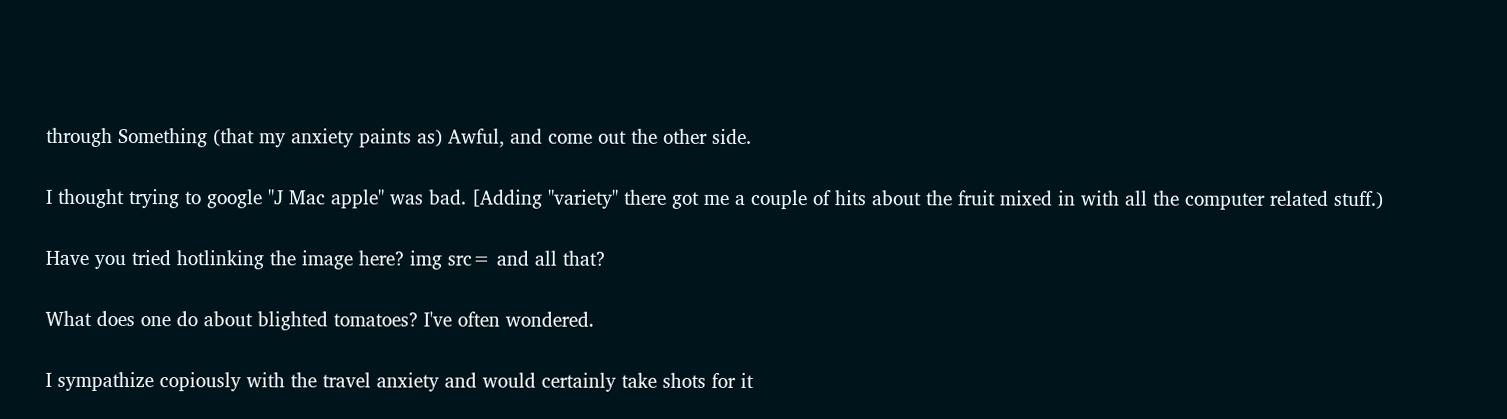through Something (that my anxiety paints as) Awful, and come out the other side.

I thought trying to google "J Mac apple" was bad. [Adding "variety" there got me a couple of hits about the fruit mixed in with all the computer related stuff.)

Have you tried hotlinking the image here? img src= and all that?

What does one do about blighted tomatoes? I've often wondered.

I sympathize copiously with the travel anxiety and would certainly take shots for it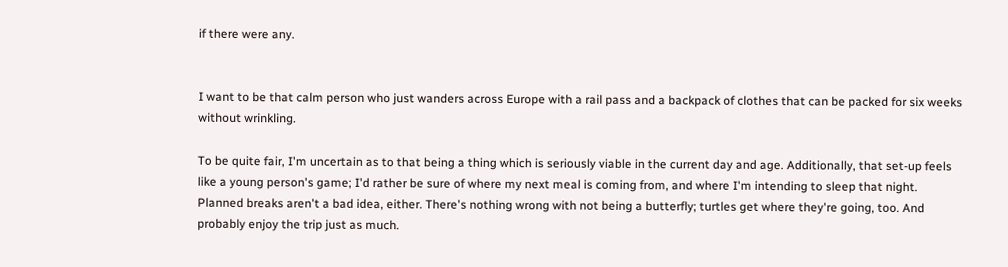if there were any.


I want to be that calm person who just wanders across Europe with a rail pass and a backpack of clothes that can be packed for six weeks without wrinkling.

To be quite fair, I'm uncertain as to that being a thing which is seriously viable in the current day and age. Additionally, that set-up feels like a young person's game; I'd rather be sure of where my next meal is coming from, and where I'm intending to sleep that night. Planned breaks aren't a bad idea, either. There's nothing wrong with not being a butterfly; turtles get where they're going, too. And probably enjoy the trip just as much.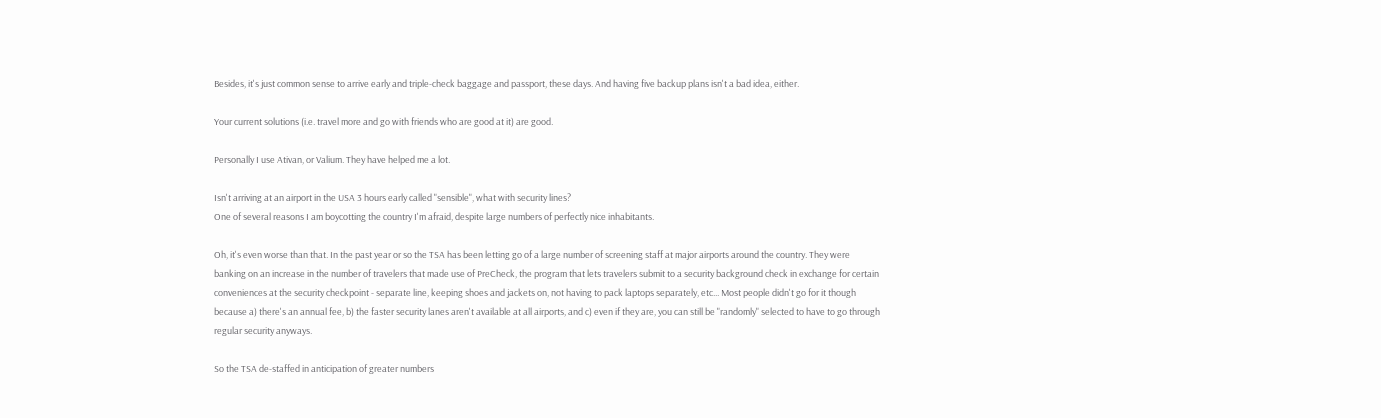Besides, it's just common sense to arrive early and triple-check baggage and passport, these days. And having five backup plans isn't a bad idea, either.

Your current solutions (i.e. travel more and go with friends who are good at it) are good.

Personally I use Ativan, or Valium. They have helped me a lot.

Isn't arriving at an airport in the USA 3 hours early called "sensible", what with security lines?
One of several reasons I am boycotting the country I'm afraid, despite large numbers of perfectly nice inhabitants.

Oh, it's even worse than that. In the past year or so the TSA has been letting go of a large number of screening staff at major airports around the country. They were banking on an increase in the number of travelers that made use of PreCheck, the program that lets travelers submit to a security background check in exchange for certain conveniences at the security checkpoint - separate line, keeping shoes and jackets on, not having to pack laptops separately, etc... Most people didn't go for it though because a) there's an annual fee, b) the faster security lanes aren't available at all airports, and c) even if they are, you can still be "randomly" selected to have to go through regular security anyways.

So the TSA de-staffed in anticipation of greater numbers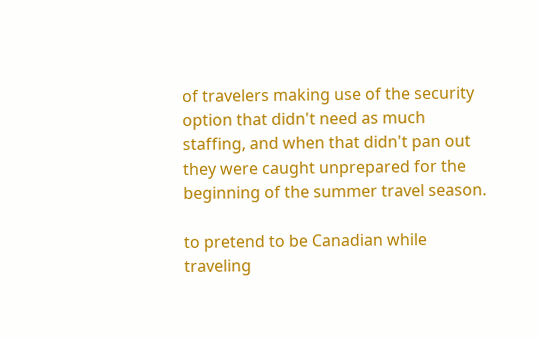of travelers making use of the security option that didn't need as much staffing, and when that didn't pan out they were caught unprepared for the beginning of the summer travel season.

to pretend to be Canadian while traveling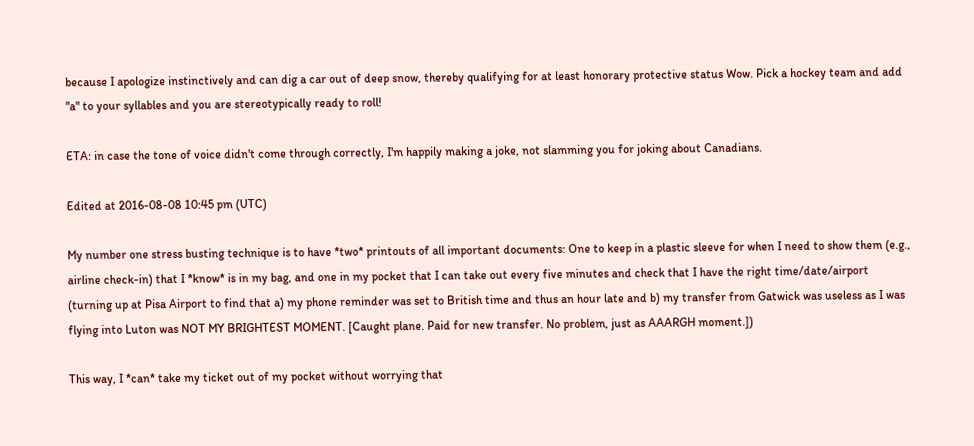because I apologize instinctively and can dig a car out of deep snow, thereby qualifying for at least honorary protective status Wow. Pick a hockey team and add "a" to your syllables and you are stereotypically ready to roll!

ETA: in case the tone of voice didn't come through correctly, I'm happily making a joke, not slamming you for joking about Canadians.

Edited at 2016-08-08 10:45 pm (UTC)

My number one stress busting technique is to have *two* printouts of all important documents: One to keep in a plastic sleeve for when I need to show them (e.g., airline check-in) that I *know* is in my bag, and one in my pocket that I can take out every five minutes and check that I have the right time/date/airport (turning up at Pisa Airport to find that a) my phone reminder was set to British time and thus an hour late and b) my transfer from Gatwick was useless as I was flying into Luton was NOT MY BRIGHTEST MOMENT. [Caught plane. Paid for new transfer. No problem, just as AAARGH moment.])

This way, I *can* take my ticket out of my pocket without worrying that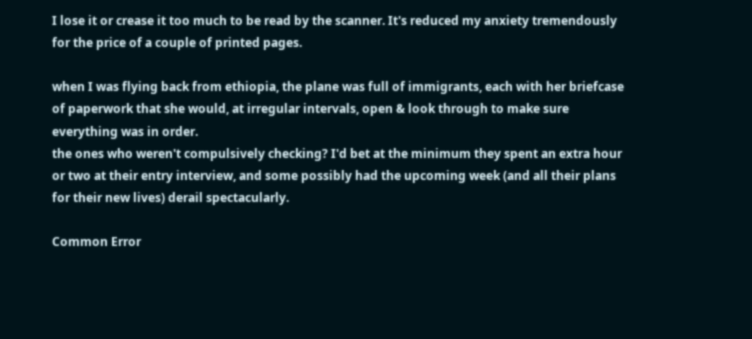I lose it or crease it too much to be read by the scanner. It's reduced my anxiety tremendously for the price of a couple of printed pages.

when I was flying back from ethiopia, the plane was full of immigrants, each with her briefcase of paperwork that she would, at irregular intervals, open & look through to make sure everything was in order.
the ones who weren't compulsively checking? I'd bet at the minimum they spent an extra hour or two at their entry interview, and some possibly had the upcoming week (and all their plans for their new lives) derail spectacularly.

Common Error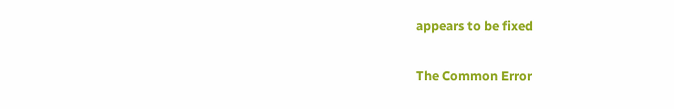appears to be fixed

The Common Error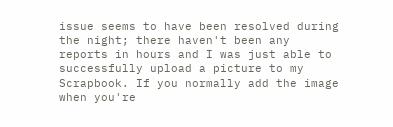issue seems to have been resolved during the night; there haven't been any reports in hours and I was just able to successfully upload a picture to my Scrapbook. If you normally add the image when you're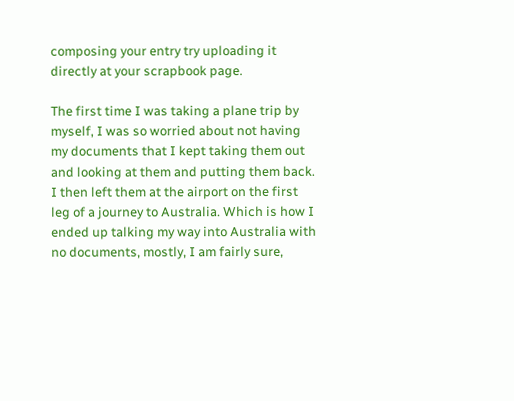composing your entry try uploading it directly at your scrapbook page.

The first time I was taking a plane trip by myself, I was so worried about not having my documents that I kept taking them out and looking at them and putting them back. I then left them at the airport on the first leg of a journey to Australia. Which is how I ended up talking my way into Australia with no documents, mostly, I am fairly sure,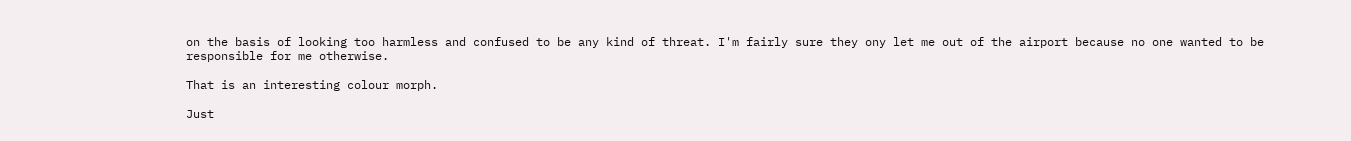on the basis of looking too harmless and confused to be any kind of threat. I'm fairly sure they ony let me out of the airport because no one wanted to be responsible for me otherwise.

That is an interesting colour morph.

Just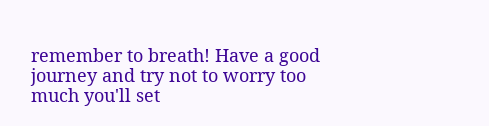remember to breath! Have a good journey and try not to worry too much you'll set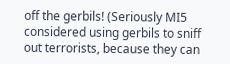off the gerbils! (Seriously MI5 considered using gerbils to sniff out terrorists, because they can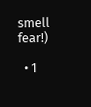smell fear!)

  • 1